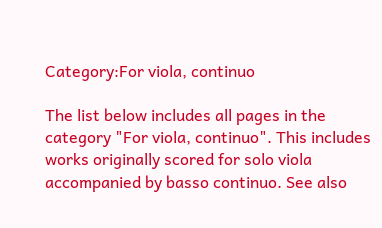Category:For viola, continuo

The list below includes all pages in the category "For viola, continuo". This includes works originally scored for solo viola accompanied by basso continuo. See also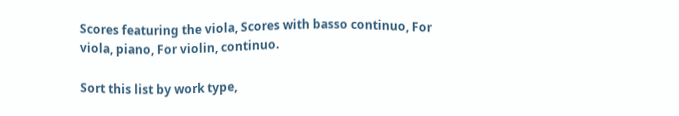Scores featuring the viola, Scores with basso continuo, For viola, piano, For violin, continuo.

Sort this list by work type,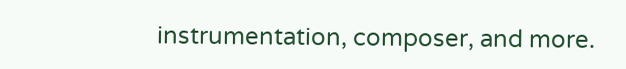instrumentation, composer, and more.